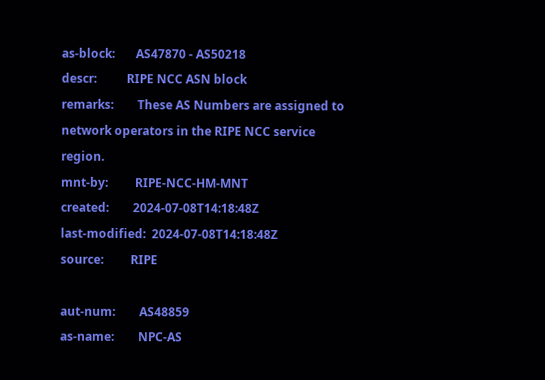as-block:       AS47870 - AS50218
descr:          RIPE NCC ASN block
remarks:        These AS Numbers are assigned to network operators in the RIPE NCC service region.
mnt-by:         RIPE-NCC-HM-MNT
created:        2024-07-08T14:18:48Z
last-modified:  2024-07-08T14:18:48Z
source:         RIPE

aut-num:        AS48859
as-name:        NPC-AS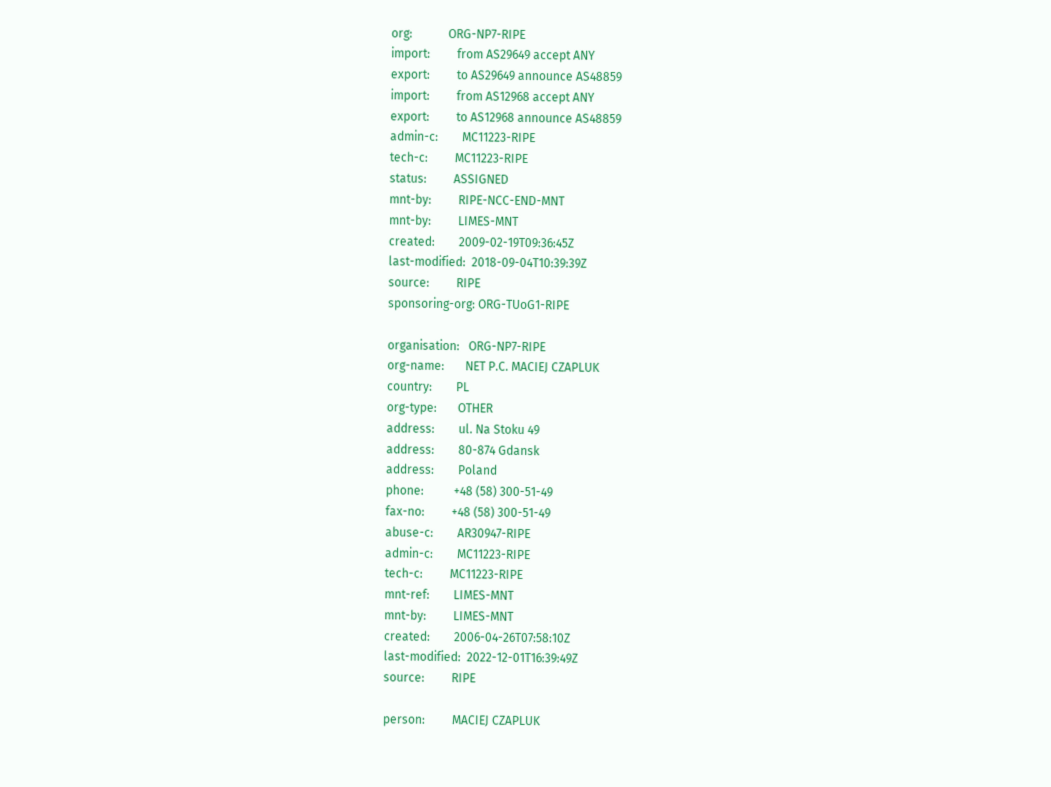org:            ORG-NP7-RIPE
import:         from AS29649 accept ANY
export:         to AS29649 announce AS48859
import:         from AS12968 accept ANY
export:         to AS12968 announce AS48859
admin-c:        MC11223-RIPE
tech-c:         MC11223-RIPE
status:         ASSIGNED
mnt-by:         RIPE-NCC-END-MNT
mnt-by:         LIMES-MNT
created:        2009-02-19T09:36:45Z
last-modified:  2018-09-04T10:39:39Z
source:         RIPE
sponsoring-org: ORG-TUoG1-RIPE

organisation:   ORG-NP7-RIPE
org-name:       NET P.C. MACIEJ CZAPLUK
country:        PL
org-type:       OTHER
address:        ul. Na Stoku 49
address:        80-874 Gdansk
address:        Poland
phone:          +48 (58) 300-51-49
fax-no:         +48 (58) 300-51-49
abuse-c:        AR30947-RIPE
admin-c:        MC11223-RIPE
tech-c:         MC11223-RIPE
mnt-ref:        LIMES-MNT
mnt-by:         LIMES-MNT
created:        2006-04-26T07:58:10Z
last-modified:  2022-12-01T16:39:49Z
source:         RIPE

person:         MACIEJ CZAPLUK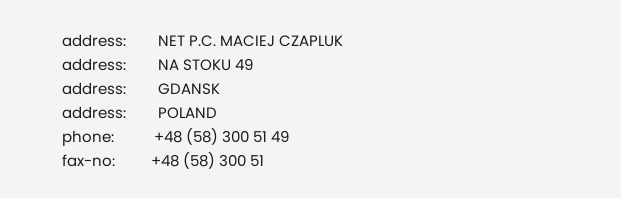address:        NET P.C. MACIEJ CZAPLUK
address:        NA STOKU 49
address:        GDANSK
address:        POLAND
phone:          +48 (58) 300 51 49
fax-no:         +48 (58) 300 51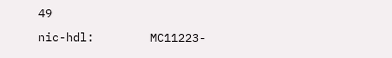49
nic-hdl:        MC11223-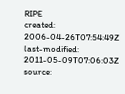RIPE
created:        2006-04-26T07:54:49Z
last-modified:  2011-05-09T07:06:03Z
source: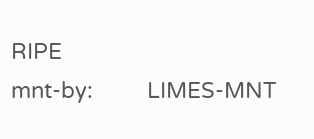RIPE
mnt-by:         LIMES-MNT